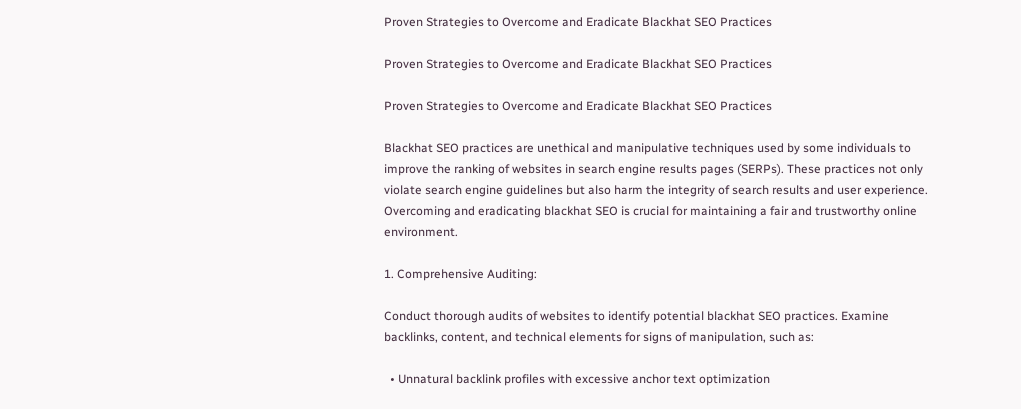Proven Strategies to Overcome and Eradicate Blackhat SEO Practices

Proven Strategies to Overcome and Eradicate Blackhat SEO Practices

Proven Strategies to Overcome and Eradicate Blackhat SEO Practices

Blackhat SEO practices are unethical and manipulative techniques used by some individuals to improve the ranking of websites in search engine results pages (SERPs). These practices not only violate search engine guidelines but also harm the integrity of search results and user experience. Overcoming and eradicating blackhat SEO is crucial for maintaining a fair and trustworthy online environment.

1. Comprehensive Auditing:

Conduct thorough audits of websites to identify potential blackhat SEO practices. Examine backlinks, content, and technical elements for signs of manipulation, such as:

  • Unnatural backlink profiles with excessive anchor text optimization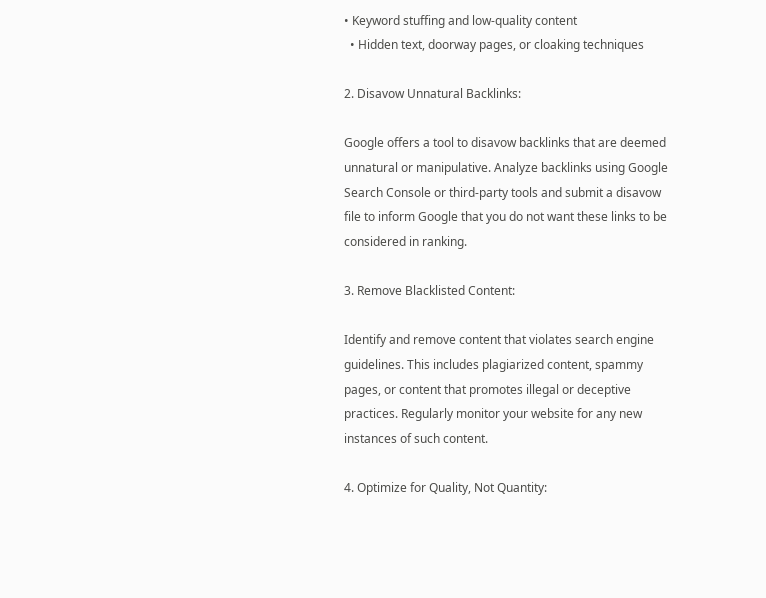• Keyword stuffing and low-quality content
  • Hidden text, doorway pages, or cloaking techniques

2. Disavow Unnatural Backlinks:

Google offers a tool to disavow backlinks that are deemed unnatural or manipulative. Analyze backlinks using Google Search Console or third-party tools and submit a disavow file to inform Google that you do not want these links to be considered in ranking.

3. Remove Blacklisted Content:

Identify and remove content that violates search engine guidelines. This includes plagiarized content, spammy pages, or content that promotes illegal or deceptive practices. Regularly monitor your website for any new instances of such content.

4. Optimize for Quality, Not Quantity: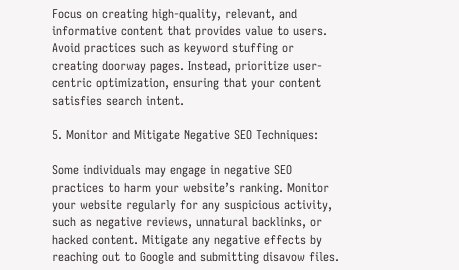Focus on creating high-quality, relevant, and informative content that provides value to users. Avoid practices such as keyword stuffing or creating doorway pages. Instead, prioritize user-centric optimization, ensuring that your content satisfies search intent.

5. Monitor and Mitigate Negative SEO Techniques:

Some individuals may engage in negative SEO practices to harm your website’s ranking. Monitor your website regularly for any suspicious activity, such as negative reviews, unnatural backlinks, or hacked content. Mitigate any negative effects by reaching out to Google and submitting disavow files.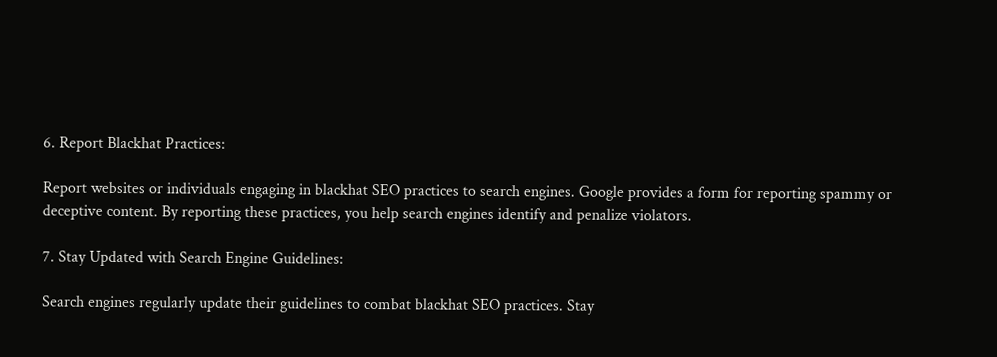6. Report Blackhat Practices:

Report websites or individuals engaging in blackhat SEO practices to search engines. Google provides a form for reporting spammy or deceptive content. By reporting these practices, you help search engines identify and penalize violators.

7. Stay Updated with Search Engine Guidelines:

Search engines regularly update their guidelines to combat blackhat SEO practices. Stay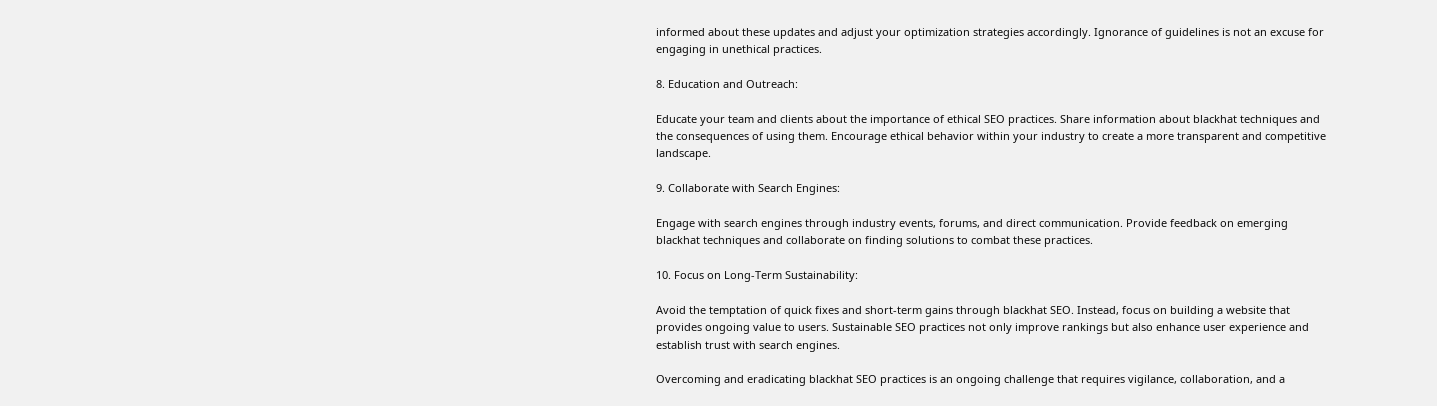informed about these updates and adjust your optimization strategies accordingly. Ignorance of guidelines is not an excuse for engaging in unethical practices.

8. Education and Outreach:

Educate your team and clients about the importance of ethical SEO practices. Share information about blackhat techniques and the consequences of using them. Encourage ethical behavior within your industry to create a more transparent and competitive landscape.

9. Collaborate with Search Engines:

Engage with search engines through industry events, forums, and direct communication. Provide feedback on emerging blackhat techniques and collaborate on finding solutions to combat these practices.

10. Focus on Long-Term Sustainability:

Avoid the temptation of quick fixes and short-term gains through blackhat SEO. Instead, focus on building a website that provides ongoing value to users. Sustainable SEO practices not only improve rankings but also enhance user experience and establish trust with search engines.

Overcoming and eradicating blackhat SEO practices is an ongoing challenge that requires vigilance, collaboration, and a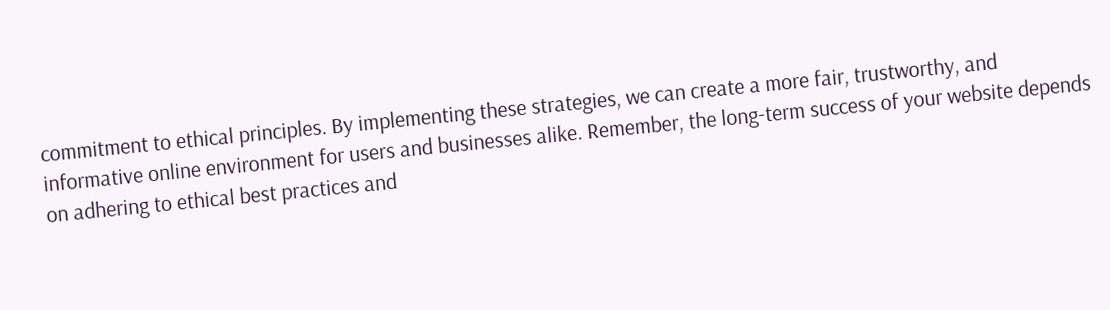commitment to ethical principles. By implementing these strategies, we can create a more fair, trustworthy, and informative online environment for users and businesses alike. Remember, the long-term success of your website depends on adhering to ethical best practices and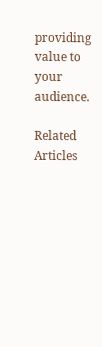providing value to your audience.

Related Articles